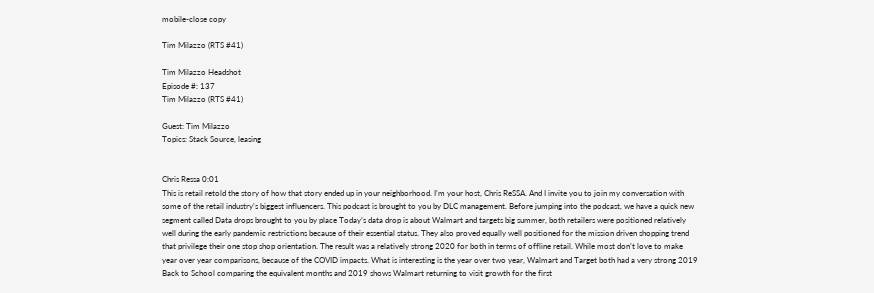mobile-close copy

Tim Milazzo (RTS #41)

Tim Milazzo Headshot
Episode #: 137
Tim Milazzo (RTS #41)

Guest: Tim Milazzo
Topics: Stack Source, leasing


Chris Ressa 0:01
This is retail retold the story of how that story ended up in your neighborhood. I’m your host, Chris ReSSA. And I invite you to join my conversation with some of the retail industry’s biggest influencers. This podcast is brought to you by DLC management. Before jumping into the podcast, we have a quick new segment called Data drops brought to you by place Today’s data drop is about Walmart and targets big summer, both retailers were positioned relatively well during the early pandemic restrictions because of their essential status. They also proved equally well positioned for the mission driven shopping trend that privilege their one stop shop orientation. The result was a relatively strong 2020 for both in terms of offline retail. While most don’t love to make year over year comparisons, because of the COVID impacts. What is interesting is the year over two year, Walmart and Target both had a very strong 2019 Back to School comparing the equivalent months and 2019 shows Walmart returning to visit growth for the first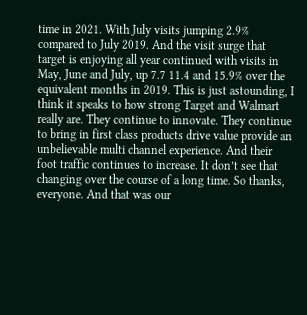time in 2021. With July visits jumping 2.9% compared to July 2019. And the visit surge that target is enjoying all year continued with visits in May, June and July, up 7.7 11.4 and 15.9% over the equivalent months in 2019. This is just astounding, I think it speaks to how strong Target and Walmart really are. They continue to innovate. They continue to bring in first class products drive value provide an unbelievable multi channel experience. And their foot traffic continues to increase. It don’t see that changing over the course of a long time. So thanks, everyone. And that was our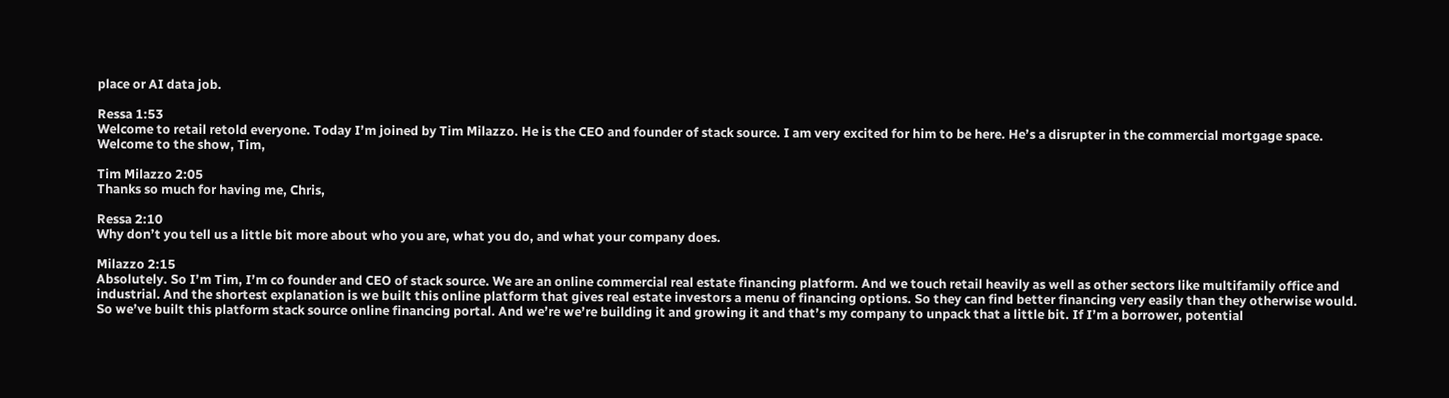place or AI data job.

Ressa 1:53
Welcome to retail retold everyone. Today I’m joined by Tim Milazzo. He is the CEO and founder of stack source. I am very excited for him to be here. He’s a disrupter in the commercial mortgage space. Welcome to the show, Tim,

Tim Milazzo 2:05
Thanks so much for having me, Chris,

Ressa 2:10
Why don’t you tell us a little bit more about who you are, what you do, and what your company does.

Milazzo 2:15
Absolutely. So I’m Tim, I’m co founder and CEO of stack source. We are an online commercial real estate financing platform. And we touch retail heavily as well as other sectors like multifamily office and industrial. And the shortest explanation is we built this online platform that gives real estate investors a menu of financing options. So they can find better financing very easily than they otherwise would. So we’ve built this platform stack source online financing portal. And we’re we’re building it and growing it and that’s my company to unpack that a little bit. If I’m a borrower, potential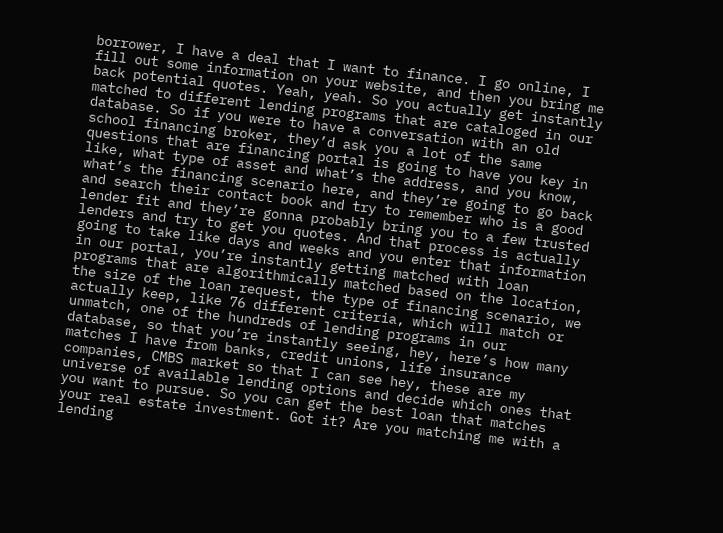borrower, I have a deal that I want to finance. I go online, I fill out some information on your website, and then you bring me back potential quotes. Yeah, yeah. So you actually get instantly matched to different lending programs that are cataloged in our database. So if you were to have a conversation with an old school financing broker, they’d ask you a lot of the same questions that are financing portal is going to have you key in like, what type of asset and what’s the address, and you know, what’s the financing scenario here, and they’re going to go back and search their contact book and try to remember who is a good lender fit and they’re gonna probably bring you to a few trusted lenders and try to get you quotes. And that process is actually going to take like days and weeks and you enter that information in our portal, you’re instantly getting matched with loan programs that are algorithmically matched based on the location, the size of the loan request, the type of financing scenario, we actually keep, like 76 different criteria, which will match or unmatch, one of the hundreds of lending programs in our database, so that you’re instantly seeing, hey, here’s how many matches I have from banks, credit unions, life insurance companies, CMBS market so that I can see hey, these are my universe of available lending options and decide which ones that you want to pursue. So you can get the best loan that matches your real estate investment. Got it? Are you matching me with a lending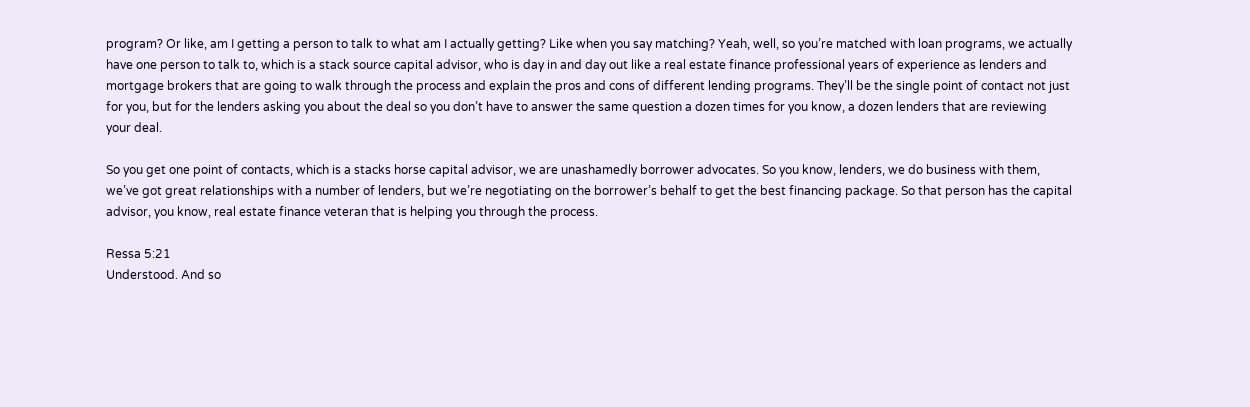program? Or like, am I getting a person to talk to what am I actually getting? Like when you say matching? Yeah, well, so you’re matched with loan programs, we actually have one person to talk to, which is a stack source capital advisor, who is day in and day out like a real estate finance professional years of experience as lenders and mortgage brokers that are going to walk through the process and explain the pros and cons of different lending programs. They’ll be the single point of contact not just for you, but for the lenders asking you about the deal so you don’t have to answer the same question a dozen times for you know, a dozen lenders that are reviewing your deal.

So you get one point of contacts, which is a stacks horse capital advisor, we are unashamedly borrower advocates. So you know, lenders, we do business with them, we’ve got great relationships with a number of lenders, but we’re negotiating on the borrower’s behalf to get the best financing package. So that person has the capital advisor, you know, real estate finance veteran that is helping you through the process.

Ressa 5:21
Understood. And so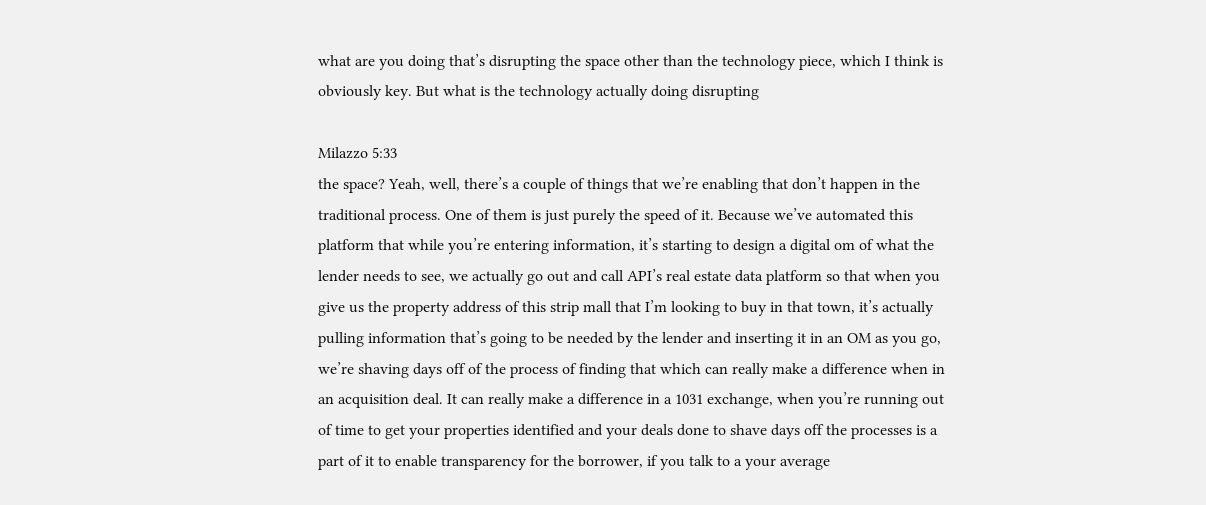what are you doing that’s disrupting the space other than the technology piece, which I think is obviously key. But what is the technology actually doing disrupting

Milazzo 5:33
the space? Yeah, well, there’s a couple of things that we’re enabling that don’t happen in the traditional process. One of them is just purely the speed of it. Because we’ve automated this platform that while you’re entering information, it’s starting to design a digital om of what the lender needs to see, we actually go out and call API’s real estate data platform so that when you give us the property address of this strip mall that I’m looking to buy in that town, it’s actually pulling information that’s going to be needed by the lender and inserting it in an OM as you go, we’re shaving days off of the process of finding that which can really make a difference when in an acquisition deal. It can really make a difference in a 1031 exchange, when you’re running out of time to get your properties identified and your deals done to shave days off the processes is a part of it to enable transparency for the borrower, if you talk to a your average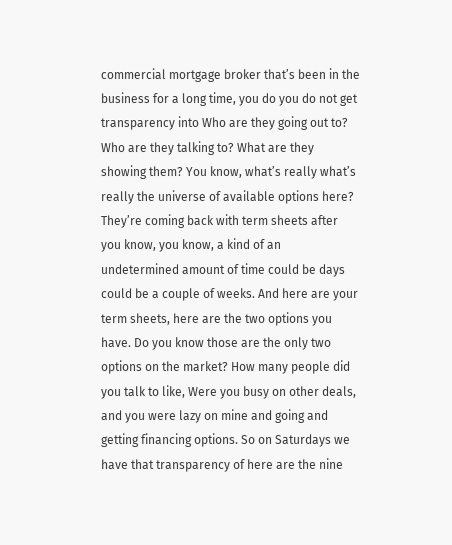commercial mortgage broker that’s been in the business for a long time, you do you do not get transparency into Who are they going out to? Who are they talking to? What are they showing them? You know, what’s really what’s really the universe of available options here? They’re coming back with term sheets after you know, you know, a kind of an undetermined amount of time could be days could be a couple of weeks. And here are your term sheets, here are the two options you have. Do you know those are the only two options on the market? How many people did you talk to like, Were you busy on other deals, and you were lazy on mine and going and getting financing options. So on Saturdays we have that transparency of here are the nine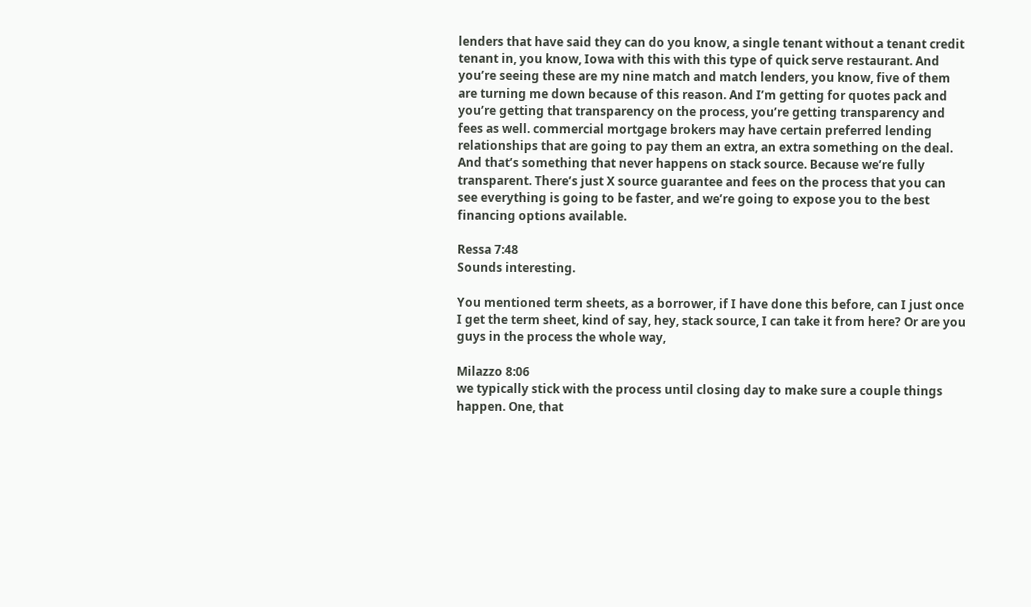lenders that have said they can do you know, a single tenant without a tenant credit tenant in, you know, Iowa with this with this type of quick serve restaurant. And you’re seeing these are my nine match and match lenders, you know, five of them are turning me down because of this reason. And I’m getting for quotes pack and you’re getting that transparency on the process, you’re getting transparency and fees as well. commercial mortgage brokers may have certain preferred lending relationships that are going to pay them an extra, an extra something on the deal. And that’s something that never happens on stack source. Because we’re fully transparent. There’s just X source guarantee and fees on the process that you can see everything is going to be faster, and we’re going to expose you to the best financing options available.

Ressa 7:48
Sounds interesting.

You mentioned term sheets, as a borrower, if I have done this before, can I just once I get the term sheet, kind of say, hey, stack source, I can take it from here? Or are you guys in the process the whole way,

Milazzo 8:06
we typically stick with the process until closing day to make sure a couple things happen. One, that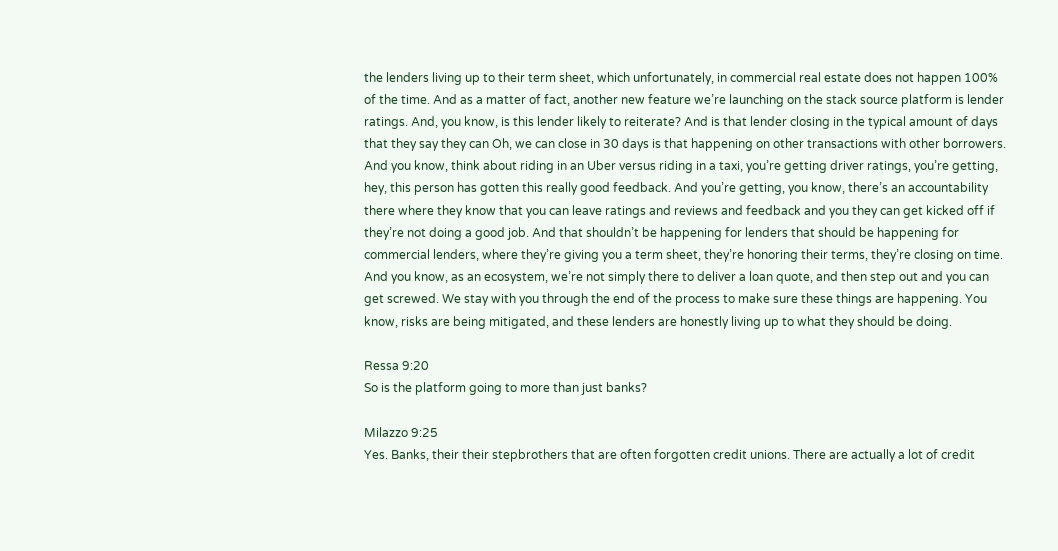the lenders living up to their term sheet, which unfortunately, in commercial real estate does not happen 100% of the time. And as a matter of fact, another new feature we’re launching on the stack source platform is lender ratings. And, you know, is this lender likely to reiterate? And is that lender closing in the typical amount of days that they say they can Oh, we can close in 30 days is that happening on other transactions with other borrowers. And you know, think about riding in an Uber versus riding in a taxi, you’re getting driver ratings, you’re getting, hey, this person has gotten this really good feedback. And you’re getting, you know, there’s an accountability there where they know that you can leave ratings and reviews and feedback and you they can get kicked off if they’re not doing a good job. And that shouldn’t be happening for lenders that should be happening for commercial lenders, where they’re giving you a term sheet, they’re honoring their terms, they’re closing on time. And you know, as an ecosystem, we’re not simply there to deliver a loan quote, and then step out and you can get screwed. We stay with you through the end of the process to make sure these things are happening. You know, risks are being mitigated, and these lenders are honestly living up to what they should be doing.

Ressa 9:20
So is the platform going to more than just banks?

Milazzo 9:25
Yes. Banks, their their stepbrothers that are often forgotten credit unions. There are actually a lot of credit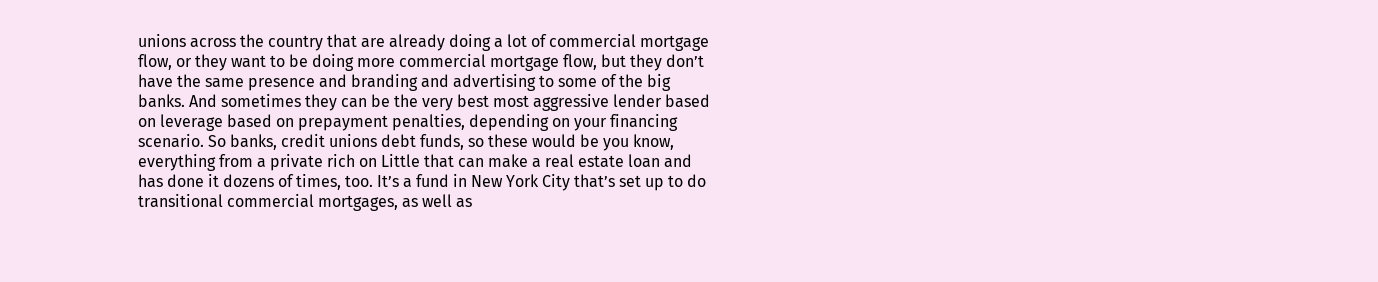unions across the country that are already doing a lot of commercial mortgage flow, or they want to be doing more commercial mortgage flow, but they don’t have the same presence and branding and advertising to some of the big banks. And sometimes they can be the very best most aggressive lender based on leverage based on prepayment penalties, depending on your financing scenario. So banks, credit unions debt funds, so these would be you know, everything from a private rich on Little that can make a real estate loan and has done it dozens of times, too. It’s a fund in New York City that’s set up to do transitional commercial mortgages, as well as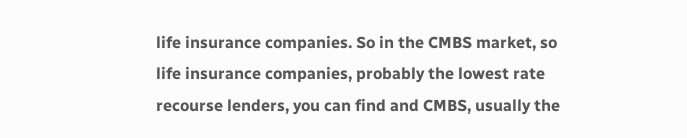life insurance companies. So in the CMBS market, so life insurance companies, probably the lowest rate recourse lenders, you can find and CMBS, usually the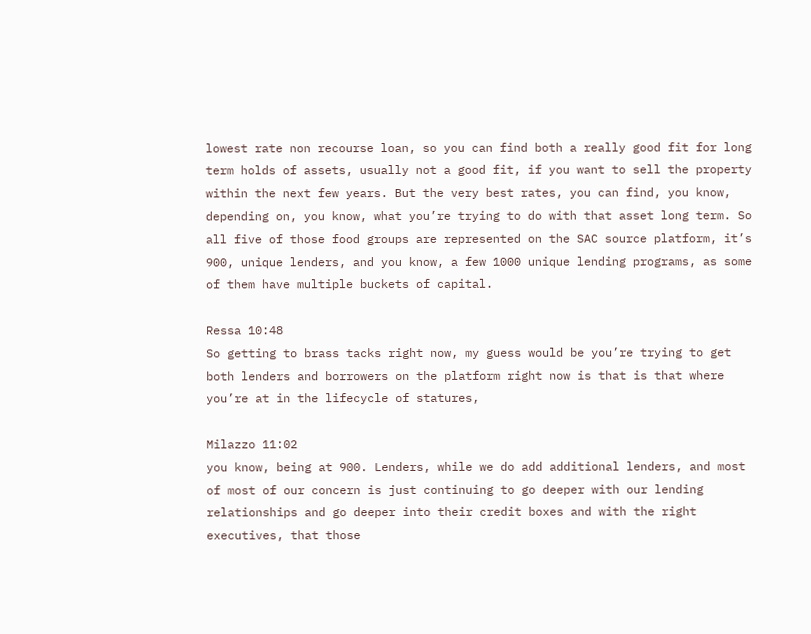lowest rate non recourse loan, so you can find both a really good fit for long term holds of assets, usually not a good fit, if you want to sell the property within the next few years. But the very best rates, you can find, you know, depending on, you know, what you’re trying to do with that asset long term. So all five of those food groups are represented on the SAC source platform, it’s 900, unique lenders, and you know, a few 1000 unique lending programs, as some of them have multiple buckets of capital.

Ressa 10:48
So getting to brass tacks right now, my guess would be you’re trying to get both lenders and borrowers on the platform right now is that is that where you’re at in the lifecycle of statures,

Milazzo 11:02
you know, being at 900. Lenders, while we do add additional lenders, and most of most of our concern is just continuing to go deeper with our lending relationships and go deeper into their credit boxes and with the right executives, that those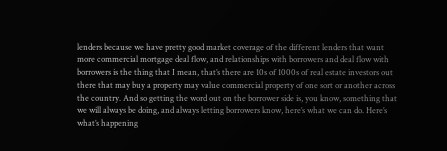lenders because we have pretty good market coverage of the different lenders that want more commercial mortgage deal flow, and relationships with borrowers and deal flow with borrowers is the thing that I mean, that’s there are 10s of 1000s of real estate investors out there that may buy a property may value commercial property of one sort or another across the country. And so getting the word out on the borrower side is, you know, something that we will always be doing, and always letting borrowers know, here’s what we can do. Here’s what’s happening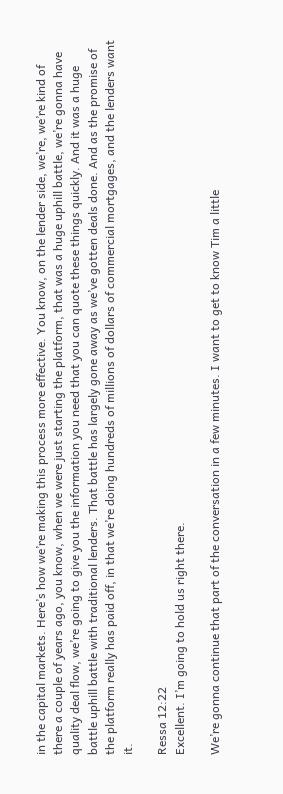in the capital markets. Here’s how we’re making this process more effective. You know, on the lender side, we’re, we’re kind of there a couple of years ago, you know, when we were just starting the platform, that was a huge uphill battle, we’re gonna have quality deal flow, we’re going to give you the information you need that you can quote these things quickly. And it was a huge battle uphill battle with traditional lenders. That battle has largely gone away as we’ve gotten deals done. And as the promise of the platform really has paid off, in that we’re doing hundreds of millions of dollars of commercial mortgages, and the lenders want it.

Ressa 12:22
Excellent. I’m going to hold us right there.

We’re gonna continue that part of the conversation in a few minutes. I want to get to know Tim a little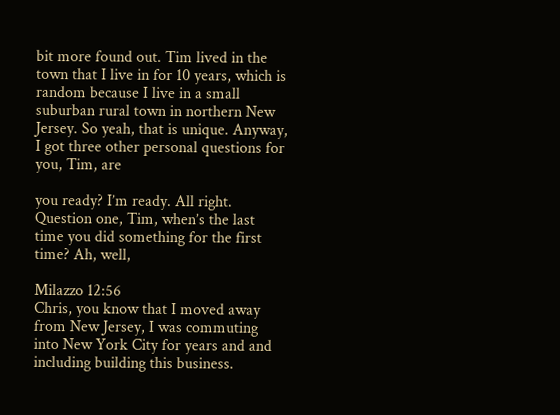bit more found out. Tim lived in the town that I live in for 10 years, which is random because I live in a small suburban rural town in northern New Jersey. So yeah, that is unique. Anyway, I got three other personal questions for you, Tim, are

you ready? I’m ready. All right. Question one, Tim, when’s the last time you did something for the first time? Ah, well,

Milazzo 12:56
Chris, you know that I moved away from New Jersey, I was commuting into New York City for years and and including building this business.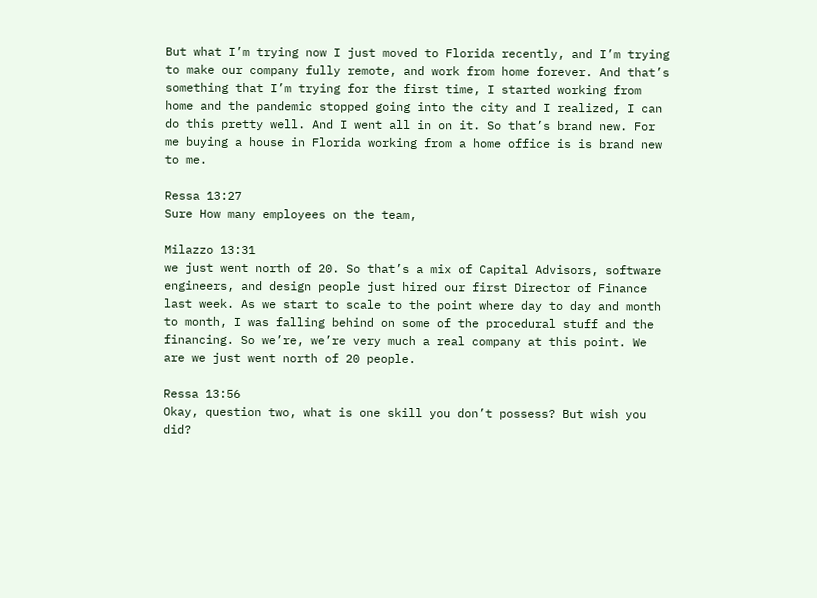But what I’m trying now I just moved to Florida recently, and I’m trying to make our company fully remote, and work from home forever. And that’s something that I’m trying for the first time, I started working from home and the pandemic stopped going into the city and I realized, I can do this pretty well. And I went all in on it. So that’s brand new. For me buying a house in Florida working from a home office is is brand new to me.

Ressa 13:27
Sure How many employees on the team,

Milazzo 13:31
we just went north of 20. So that’s a mix of Capital Advisors, software engineers, and design people just hired our first Director of Finance last week. As we start to scale to the point where day to day and month to month, I was falling behind on some of the procedural stuff and the financing. So we’re, we’re very much a real company at this point. We are we just went north of 20 people.

Ressa 13:56
Okay, question two, what is one skill you don’t possess? But wish you did?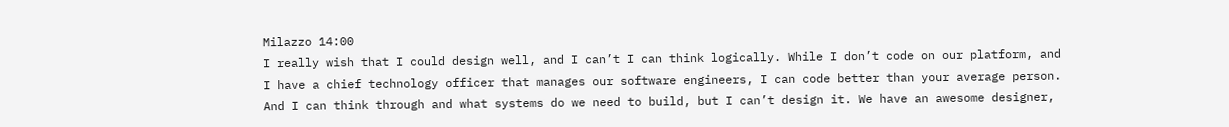Milazzo 14:00
I really wish that I could design well, and I can’t I can think logically. While I don’t code on our platform, and I have a chief technology officer that manages our software engineers, I can code better than your average person. And I can think through and what systems do we need to build, but I can’t design it. We have an awesome designer,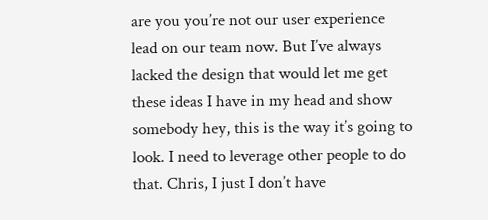are you you’re not our user experience lead on our team now. But I’ve always lacked the design that would let me get these ideas I have in my head and show somebody hey, this is the way it’s going to look. I need to leverage other people to do that. Chris, I just I don’t have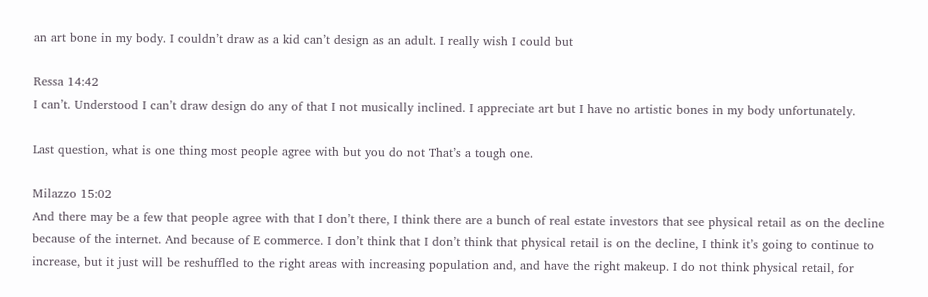an art bone in my body. I couldn’t draw as a kid can’t design as an adult. I really wish I could but

Ressa 14:42
I can’t. Understood I can’t draw design do any of that I not musically inclined. I appreciate art but I have no artistic bones in my body unfortunately.

Last question, what is one thing most people agree with but you do not That’s a tough one.

Milazzo 15:02
And there may be a few that people agree with that I don’t there, I think there are a bunch of real estate investors that see physical retail as on the decline because of the internet. And because of E commerce. I don’t think that I don’t think that physical retail is on the decline, I think it’s going to continue to increase, but it just will be reshuffled to the right areas with increasing population and, and have the right makeup. I do not think physical retail, for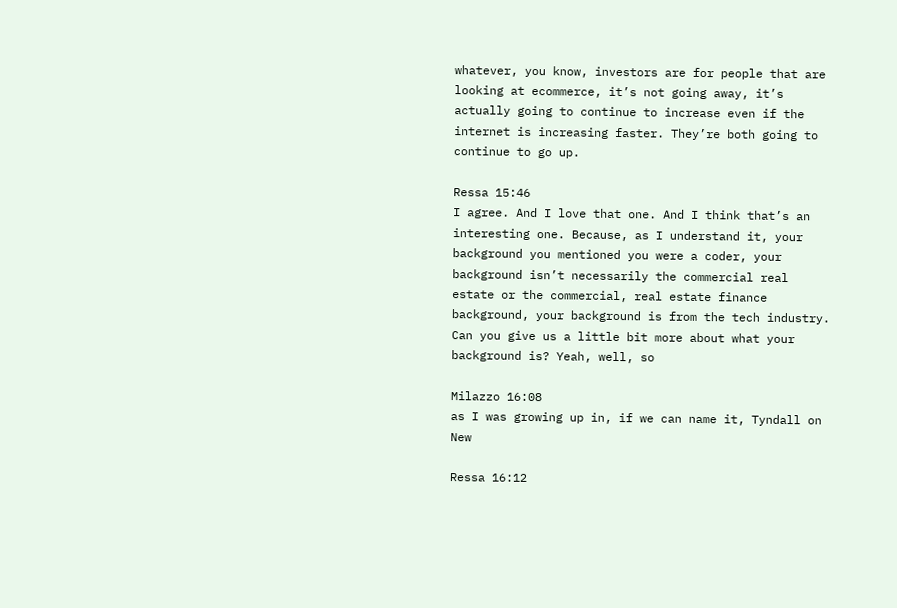whatever, you know, investors are for people that are looking at ecommerce, it’s not going away, it’s actually going to continue to increase even if the internet is increasing faster. They’re both going to continue to go up.

Ressa 15:46
I agree. And I love that one. And I think that’s an interesting one. Because, as I understand it, your background you mentioned you were a coder, your background isn’t necessarily the commercial real estate or the commercial, real estate finance background, your background is from the tech industry. Can you give us a little bit more about what your background is? Yeah, well, so

Milazzo 16:08
as I was growing up in, if we can name it, Tyndall on New

Ressa 16:12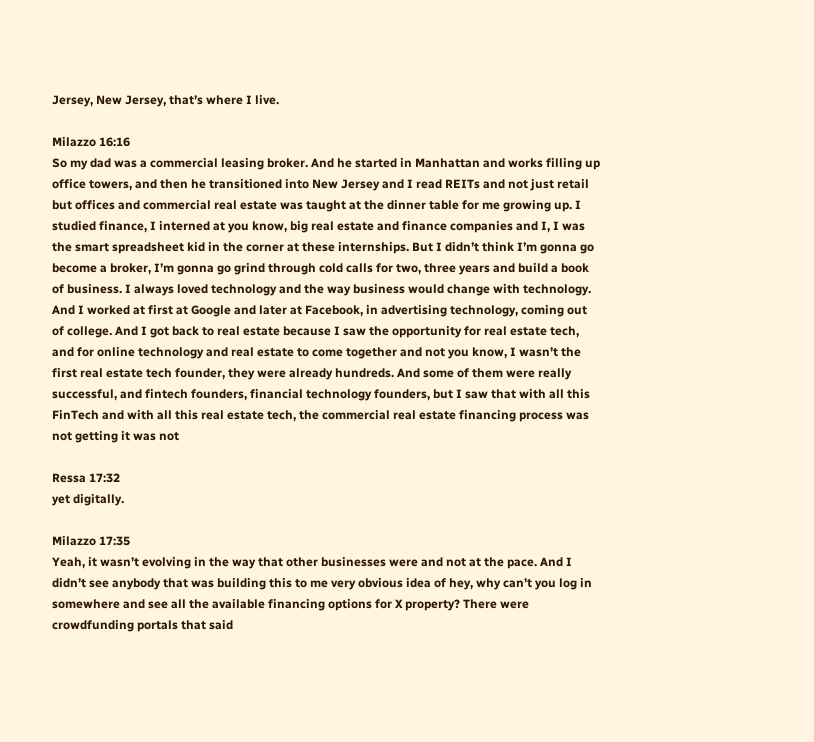Jersey, New Jersey, that’s where I live.

Milazzo 16:16
So my dad was a commercial leasing broker. And he started in Manhattan and works filling up office towers, and then he transitioned into New Jersey and I read REITs and not just retail but offices and commercial real estate was taught at the dinner table for me growing up. I studied finance, I interned at you know, big real estate and finance companies and I, I was the smart spreadsheet kid in the corner at these internships. But I didn’t think I’m gonna go become a broker, I’m gonna go grind through cold calls for two, three years and build a book of business. I always loved technology and the way business would change with technology. And I worked at first at Google and later at Facebook, in advertising technology, coming out of college. And I got back to real estate because I saw the opportunity for real estate tech, and for online technology and real estate to come together and not you know, I wasn’t the first real estate tech founder, they were already hundreds. And some of them were really successful, and fintech founders, financial technology founders, but I saw that with all this FinTech and with all this real estate tech, the commercial real estate financing process was not getting it was not

Ressa 17:32
yet digitally.

Milazzo 17:35
Yeah, it wasn’t evolving in the way that other businesses were and not at the pace. And I didn’t see anybody that was building this to me very obvious idea of hey, why can’t you log in somewhere and see all the available financing options for X property? There were crowdfunding portals that said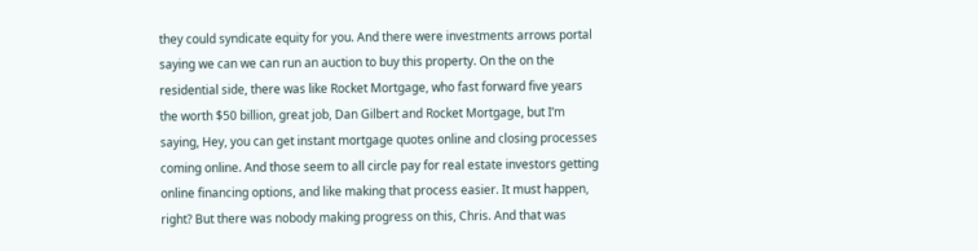they could syndicate equity for you. And there were investments arrows portal saying we can we can run an auction to buy this property. On the on the residential side, there was like Rocket Mortgage, who fast forward five years the worth $50 billion, great job, Dan Gilbert and Rocket Mortgage, but I’m saying, Hey, you can get instant mortgage quotes online and closing processes coming online. And those seem to all circle pay for real estate investors getting online financing options, and like making that process easier. It must happen, right? But there was nobody making progress on this, Chris. And that was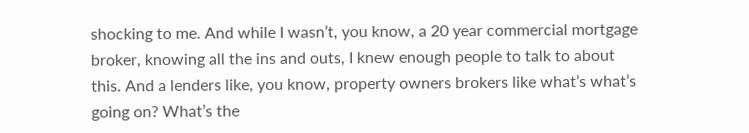shocking to me. And while I wasn’t, you know, a 20 year commercial mortgage broker, knowing all the ins and outs, I knew enough people to talk to about this. And a lenders like, you know, property owners brokers like what’s what’s going on? What’s the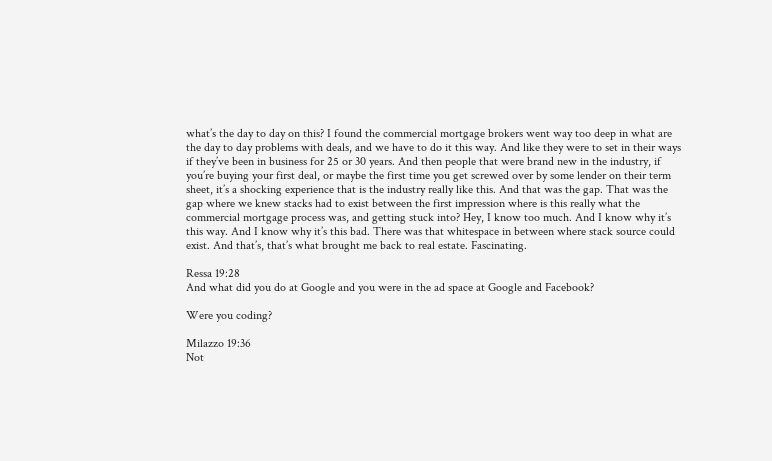what’s the day to day on this? I found the commercial mortgage brokers went way too deep in what are the day to day problems with deals, and we have to do it this way. And like they were to set in their ways if they’ve been in business for 25 or 30 years. And then people that were brand new in the industry, if you’re buying your first deal, or maybe the first time you get screwed over by some lender on their term sheet, it’s a shocking experience that is the industry really like this. And that was the gap. That was the gap where we knew stacks had to exist between the first impression where is this really what the commercial mortgage process was, and getting stuck into? Hey, I know too much. And I know why it’s this way. And I know why it’s this bad. There was that whitespace in between where stack source could exist. And that’s, that’s what brought me back to real estate. Fascinating.

Ressa 19:28
And what did you do at Google and you were in the ad space at Google and Facebook?

Were you coding?

Milazzo 19:36
Not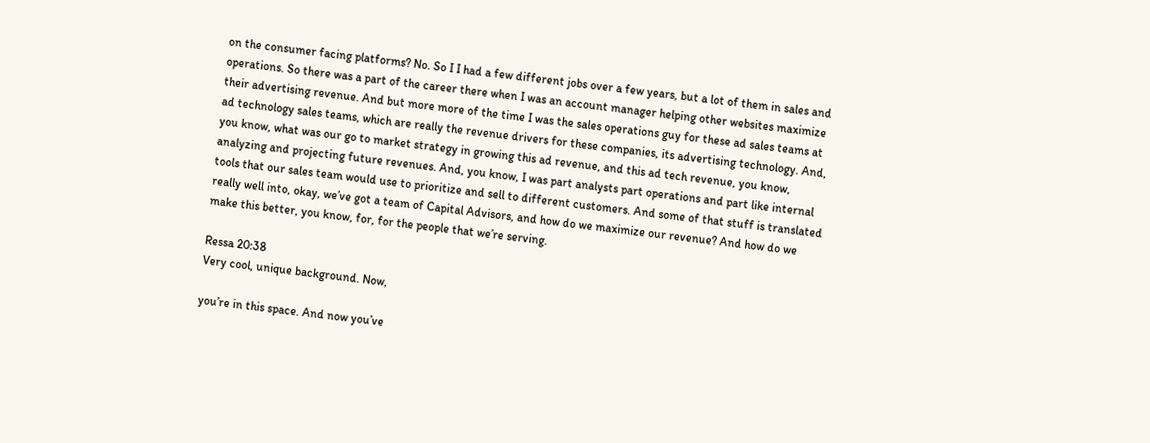on the consumer facing platforms? No. So I I had a few different jobs over a few years, but a lot of them in sales and operations. So there was a part of the career there when I was an account manager helping other websites maximize their advertising revenue. And but more more of the time I was the sales operations guy for these ad sales teams at ad technology sales teams, which are really the revenue drivers for these companies, its advertising technology. And, you know, what was our go to market strategy in growing this ad revenue, and this ad tech revenue, you know, analyzing and projecting future revenues. And, you know, I was part analysts part operations and part like internal tools that our sales team would use to prioritize and sell to different customers. And some of that stuff is translated really well into, okay, we’ve got a team of Capital Advisors, and how do we maximize our revenue? And how do we make this better, you know, for, for the people that we’re serving.

Ressa 20:38
Very cool, unique background. Now,

you’re in this space. And now you’ve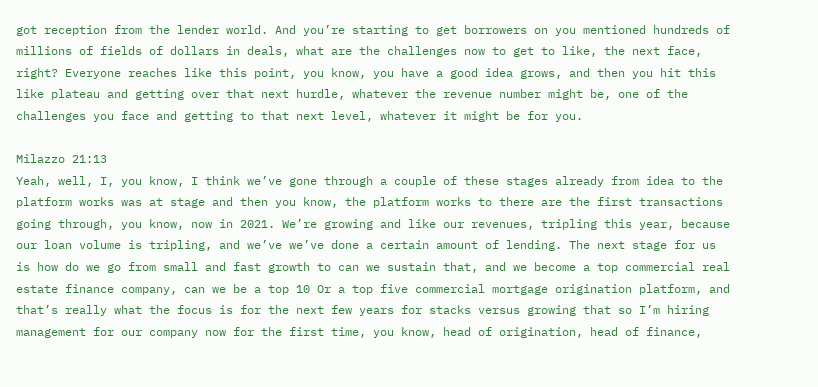got reception from the lender world. And you’re starting to get borrowers on you mentioned hundreds of millions of fields of dollars in deals, what are the challenges now to get to like, the next face, right? Everyone reaches like this point, you know, you have a good idea grows, and then you hit this like plateau and getting over that next hurdle, whatever the revenue number might be, one of the challenges you face and getting to that next level, whatever it might be for you.

Milazzo 21:13
Yeah, well, I, you know, I think we’ve gone through a couple of these stages already from idea to the platform works was at stage and then you know, the platform works to there are the first transactions going through, you know, now in 2021. We’re growing and like our revenues, tripling this year, because our loan volume is tripling, and we’ve we’ve done a certain amount of lending. The next stage for us is how do we go from small and fast growth to can we sustain that, and we become a top commercial real estate finance company, can we be a top 10 Or a top five commercial mortgage origination platform, and that’s really what the focus is for the next few years for stacks versus growing that so I’m hiring management for our company now for the first time, you know, head of origination, head of finance,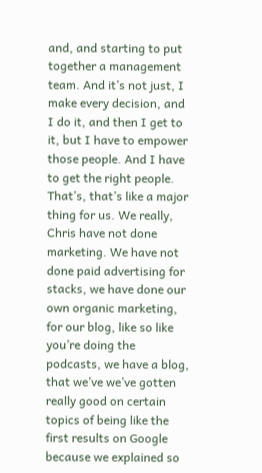and, and starting to put together a management team. And it’s not just, I make every decision, and I do it, and then I get to it, but I have to empower those people. And I have to get the right people. That’s, that’s like a major thing for us. We really, Chris have not done marketing. We have not done paid advertising for stacks, we have done our own organic marketing, for our blog, like so like you’re doing the podcasts, we have a blog, that we’ve we’ve gotten really good on certain topics of being like the first results on Google because we explained so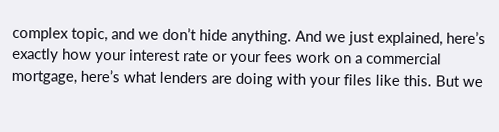complex topic, and we don’t hide anything. And we just explained, here’s exactly how your interest rate or your fees work on a commercial mortgage, here’s what lenders are doing with your files like this. But we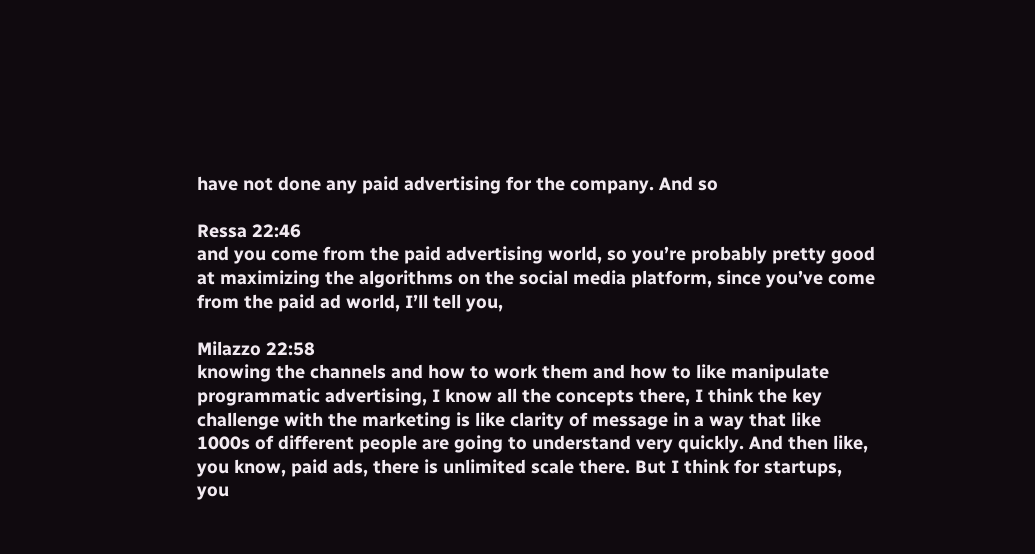have not done any paid advertising for the company. And so

Ressa 22:46
and you come from the paid advertising world, so you’re probably pretty good at maximizing the algorithms on the social media platform, since you’ve come from the paid ad world, I’ll tell you,

Milazzo 22:58
knowing the channels and how to work them and how to like manipulate programmatic advertising, I know all the concepts there, I think the key challenge with the marketing is like clarity of message in a way that like 1000s of different people are going to understand very quickly. And then like, you know, paid ads, there is unlimited scale there. But I think for startups, you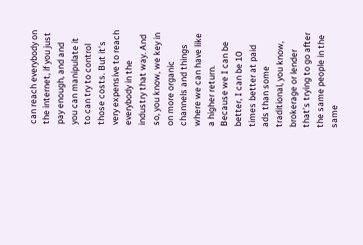can reach everybody on the internet, if you just pay enough, and and you can manipulate it to can try to control those costs. But it’s very expensive to reach everybody in the industry that way. And so, you know, we key in on more organic channels and things where we can have like a higher return. Because we I can be better, I can be 10 times better at paid ads than some traditional, you know, brokerage or lender that’s trying to go after the same people in the same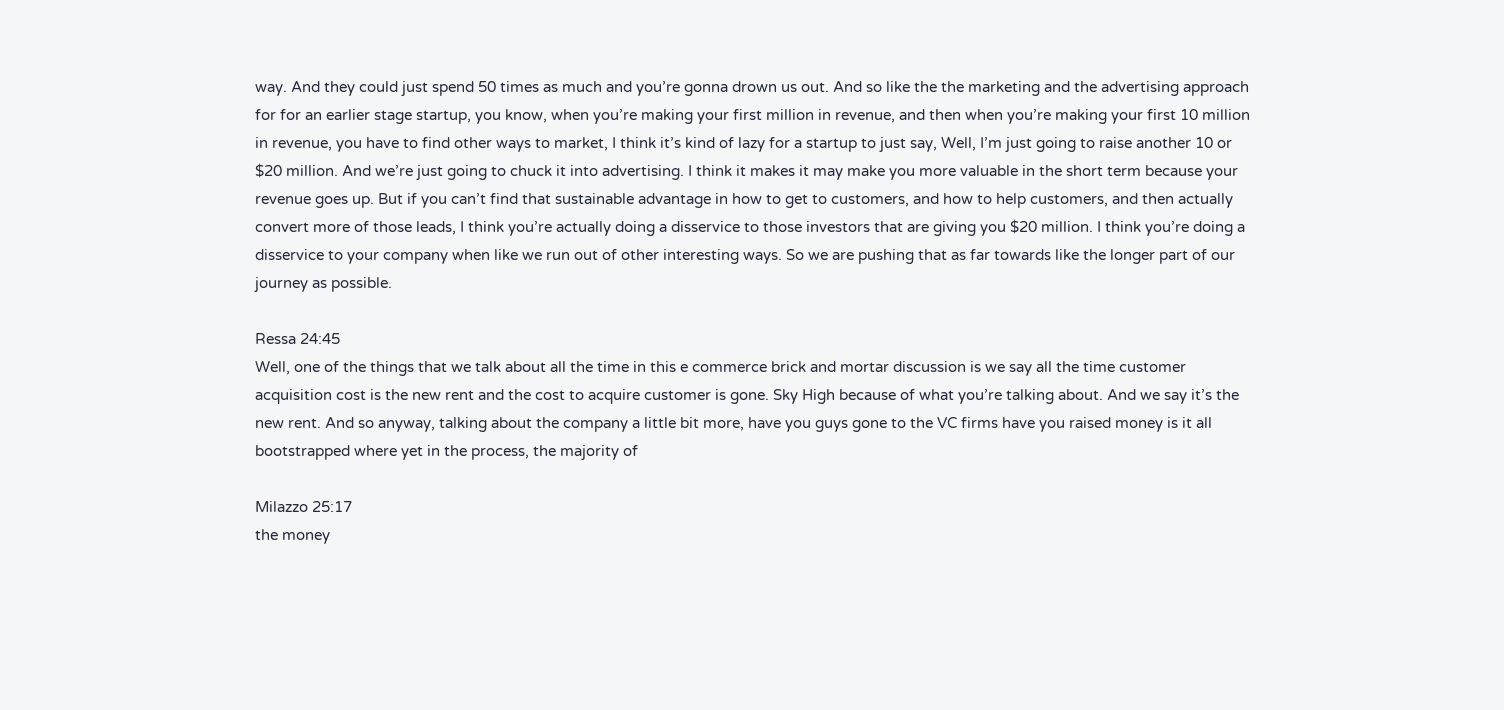way. And they could just spend 50 times as much and you’re gonna drown us out. And so like the the marketing and the advertising approach for for an earlier stage startup, you know, when you’re making your first million in revenue, and then when you’re making your first 10 million in revenue, you have to find other ways to market, I think it’s kind of lazy for a startup to just say, Well, I’m just going to raise another 10 or $20 million. And we’re just going to chuck it into advertising. I think it makes it may make you more valuable in the short term because your revenue goes up. But if you can’t find that sustainable advantage in how to get to customers, and how to help customers, and then actually convert more of those leads, I think you’re actually doing a disservice to those investors that are giving you $20 million. I think you’re doing a disservice to your company when like we run out of other interesting ways. So we are pushing that as far towards like the longer part of our journey as possible.

Ressa 24:45
Well, one of the things that we talk about all the time in this e commerce brick and mortar discussion is we say all the time customer acquisition cost is the new rent and the cost to acquire customer is gone. Sky High because of what you’re talking about. And we say it’s the new rent. And so anyway, talking about the company a little bit more, have you guys gone to the VC firms have you raised money is it all bootstrapped where yet in the process, the majority of

Milazzo 25:17
the money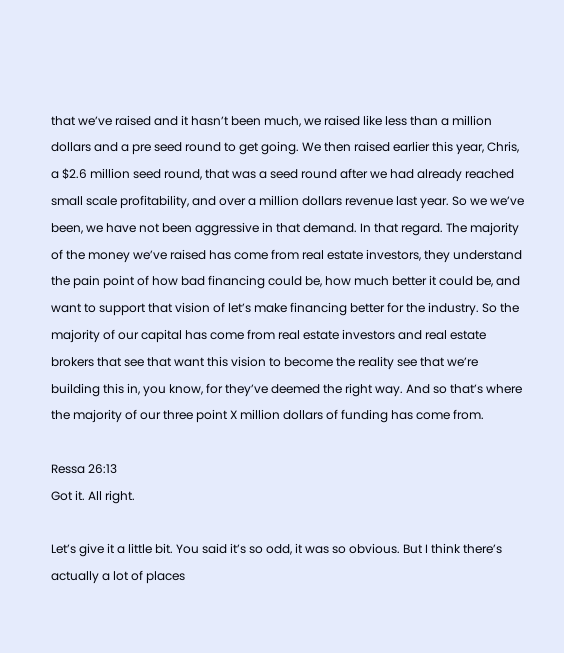that we’ve raised and it hasn’t been much, we raised like less than a million dollars and a pre seed round to get going. We then raised earlier this year, Chris, a $2.6 million seed round, that was a seed round after we had already reached small scale profitability, and over a million dollars revenue last year. So we we’ve been, we have not been aggressive in that demand. In that regard. The majority of the money we’ve raised has come from real estate investors, they understand the pain point of how bad financing could be, how much better it could be, and want to support that vision of let’s make financing better for the industry. So the majority of our capital has come from real estate investors and real estate brokers that see that want this vision to become the reality see that we’re building this in, you know, for they’ve deemed the right way. And so that’s where the majority of our three point X million dollars of funding has come from.

Ressa 26:13
Got it. All right.

Let’s give it a little bit. You said it’s so odd, it was so obvious. But I think there’s actually a lot of places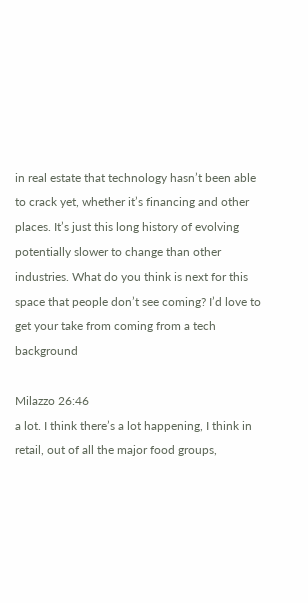in real estate that technology hasn’t been able to crack yet, whether it’s financing and other places. It’s just this long history of evolving potentially slower to change than other industries. What do you think is next for this space that people don’t see coming? I’d love to get your take from coming from a tech background

Milazzo 26:46
a lot. I think there’s a lot happening, I think in retail, out of all the major food groups,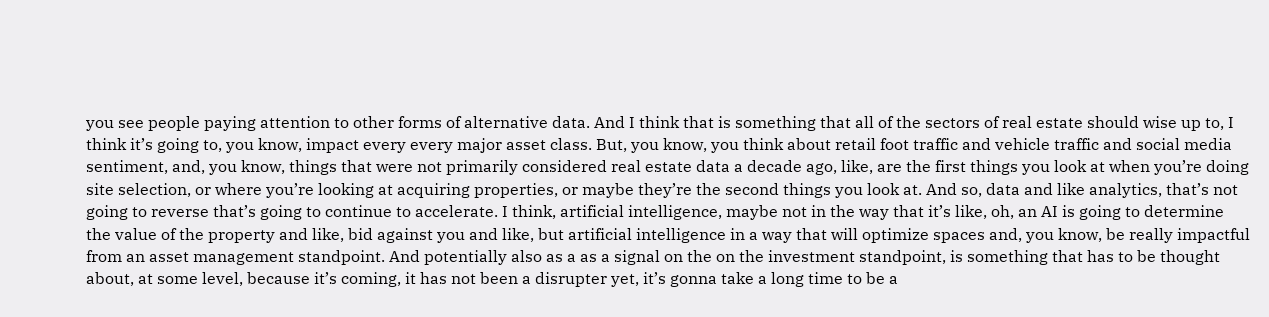you see people paying attention to other forms of alternative data. And I think that is something that all of the sectors of real estate should wise up to, I think it’s going to, you know, impact every every major asset class. But, you know, you think about retail foot traffic and vehicle traffic and social media sentiment, and, you know, things that were not primarily considered real estate data a decade ago, like, are the first things you look at when you’re doing site selection, or where you’re looking at acquiring properties, or maybe they’re the second things you look at. And so, data and like analytics, that’s not going to reverse that’s going to continue to accelerate. I think, artificial intelligence, maybe not in the way that it’s like, oh, an AI is going to determine the value of the property and like, bid against you and like, but artificial intelligence in a way that will optimize spaces and, you know, be really impactful from an asset management standpoint. And potentially also as a as a signal on the on the investment standpoint, is something that has to be thought about, at some level, because it’s coming, it has not been a disrupter yet, it’s gonna take a long time to be a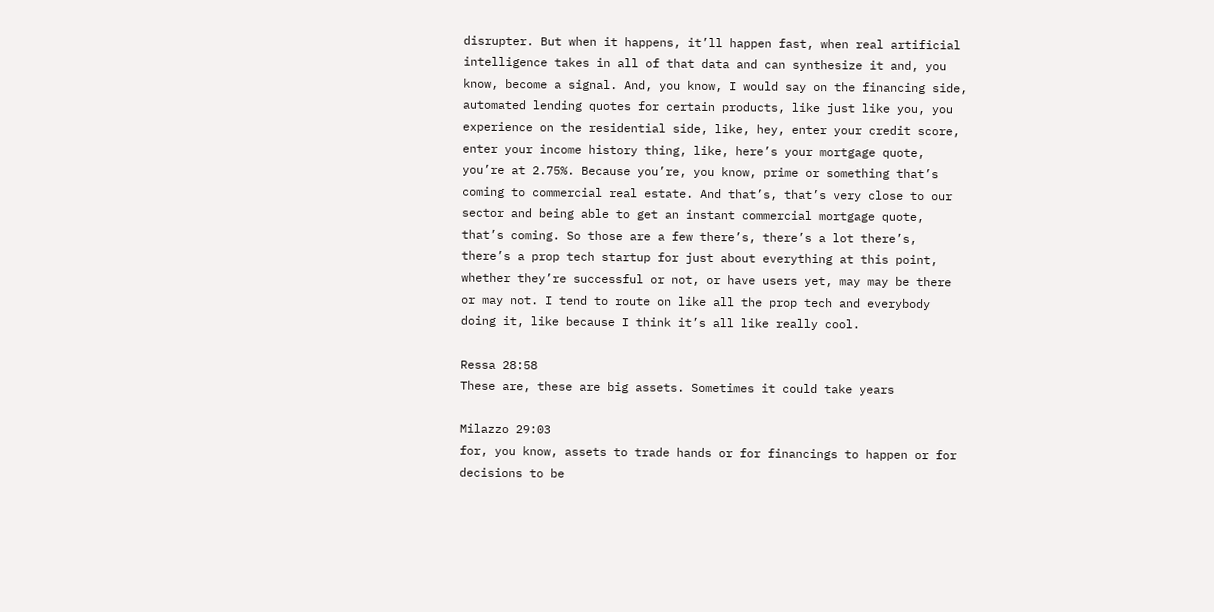disrupter. But when it happens, it’ll happen fast, when real artificial intelligence takes in all of that data and can synthesize it and, you know, become a signal. And, you know, I would say on the financing side, automated lending quotes for certain products, like just like you, you experience on the residential side, like, hey, enter your credit score, enter your income history thing, like, here’s your mortgage quote, you’re at 2.75%. Because you’re, you know, prime or something that’s coming to commercial real estate. And that’s, that’s very close to our sector and being able to get an instant commercial mortgage quote, that’s coming. So those are a few there’s, there’s a lot there’s, there’s a prop tech startup for just about everything at this point, whether they’re successful or not, or have users yet, may may be there or may not. I tend to route on like all the prop tech and everybody doing it, like because I think it’s all like really cool.

Ressa 28:58
These are, these are big assets. Sometimes it could take years

Milazzo 29:03
for, you know, assets to trade hands or for financings to happen or for decisions to be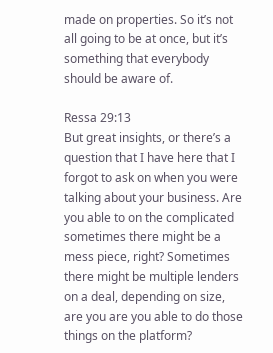made on properties. So it’s not all going to be at once, but it’s something that everybody should be aware of.

Ressa 29:13
But great insights, or there’s a question that I have here that I forgot to ask on when you were talking about your business. Are you able to on the complicated sometimes there might be a mess piece, right? Sometimes there might be multiple lenders on a deal, depending on size, are you are you able to do those things on the platform?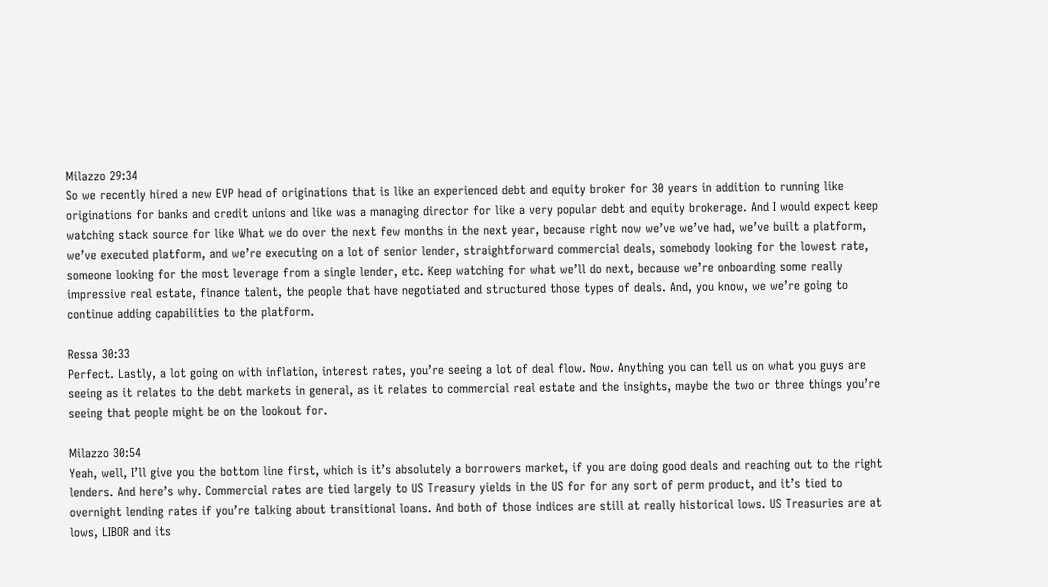Milazzo 29:34
So we recently hired a new EVP head of originations that is like an experienced debt and equity broker for 30 years in addition to running like originations for banks and credit unions and like was a managing director for like a very popular debt and equity brokerage. And I would expect keep watching stack source for like What we do over the next few months in the next year, because right now we’ve we’ve had, we’ve built a platform, we’ve executed platform, and we’re executing on a lot of senior lender, straightforward commercial deals, somebody looking for the lowest rate, someone looking for the most leverage from a single lender, etc. Keep watching for what we’ll do next, because we’re onboarding some really impressive real estate, finance talent, the people that have negotiated and structured those types of deals. And, you know, we we’re going to continue adding capabilities to the platform.

Ressa 30:33
Perfect. Lastly, a lot going on with inflation, interest rates, you’re seeing a lot of deal flow. Now. Anything you can tell us on what you guys are seeing as it relates to the debt markets in general, as it relates to commercial real estate and the insights, maybe the two or three things you’re seeing that people might be on the lookout for.

Milazzo 30:54
Yeah, well, I’ll give you the bottom line first, which is it’s absolutely a borrowers market, if you are doing good deals and reaching out to the right lenders. And here’s why. Commercial rates are tied largely to US Treasury yields in the US for for any sort of perm product, and it’s tied to overnight lending rates if you’re talking about transitional loans. And both of those indices are still at really historical lows. US Treasuries are at lows, LIBOR and its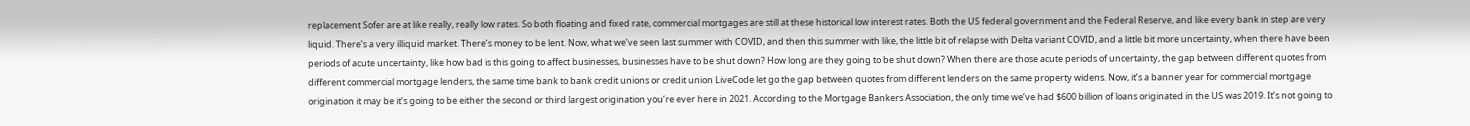replacement Sofer are at like really, really low rates. So both floating and fixed rate, commercial mortgages are still at these historical low interest rates. Both the US federal government and the Federal Reserve, and like every bank in step are very liquid. There’s a very illiquid market. There’s money to be lent. Now, what we’ve seen last summer with COVID, and then this summer with like, the little bit of relapse with Delta variant COVID, and a little bit more uncertainty, when there have been periods of acute uncertainty, like how bad is this going to affect businesses, businesses have to be shut down? How long are they going to be shut down? When there are those acute periods of uncertainty, the gap between different quotes from different commercial mortgage lenders, the same time bank to bank credit unions or credit union LiveCode let go the gap between quotes from different lenders on the same property widens. Now, it’s a banner year for commercial mortgage origination it may be it’s going to be either the second or third largest origination you’re ever here in 2021. According to the Mortgage Bankers Association, the only time we’ve had $600 billion of loans originated in the US was 2019. It’s not going to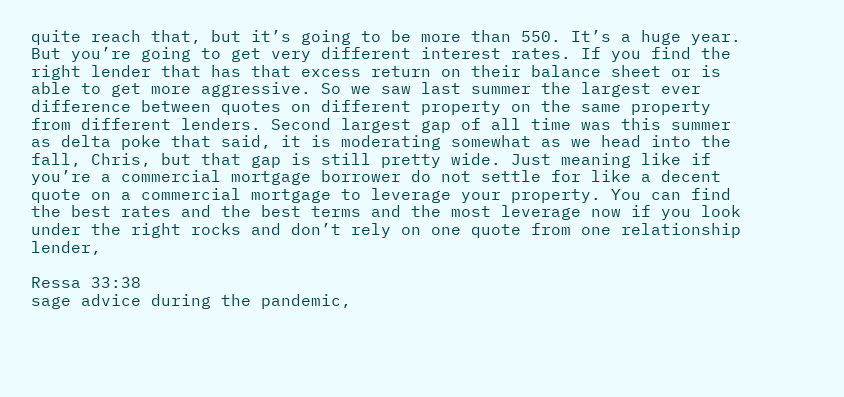quite reach that, but it’s going to be more than 550. It’s a huge year. But you’re going to get very different interest rates. If you find the right lender that has that excess return on their balance sheet or is able to get more aggressive. So we saw last summer the largest ever difference between quotes on different property on the same property from different lenders. Second largest gap of all time was this summer as delta poke that said, it is moderating somewhat as we head into the fall, Chris, but that gap is still pretty wide. Just meaning like if you’re a commercial mortgage borrower do not settle for like a decent quote on a commercial mortgage to leverage your property. You can find the best rates and the best terms and the most leverage now if you look under the right rocks and don’t rely on one quote from one relationship lender,

Ressa 33:38
sage advice during the pandemic,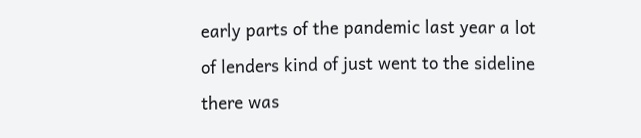early parts of the pandemic last year a lot of lenders kind of just went to the sideline there was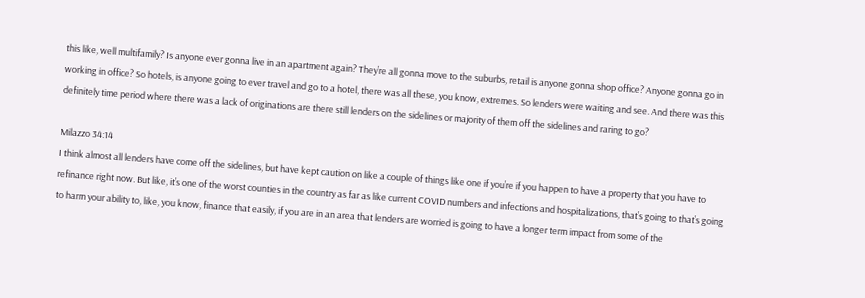this like, well multifamily? Is anyone ever gonna live in an apartment again? They’re all gonna move to the suburbs, retail is anyone gonna shop office? Anyone gonna go in working in office? So hotels, is anyone going to ever travel and go to a hotel, there was all these, you know, extremes. So lenders were waiting and see. And there was this definitely time period where there was a lack of originations are there still lenders on the sidelines or majority of them off the sidelines and raring to go?

Milazzo 34:14
I think almost all lenders have come off the sidelines, but have kept caution on like a couple of things like one if you’re if you happen to have a property that you have to refinance right now. But like, it’s one of the worst counties in the country as far as like current COVID numbers and infections and hospitalizations, that’s going to that’s going to harm your ability to, like, you know, finance that easily, if you are in an area that lenders are worried is going to have a longer term impact from some of the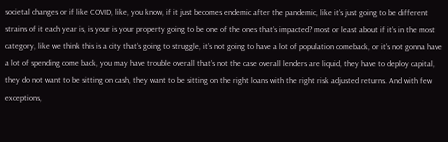societal changes or if like COVID, like, you know, if it just becomes endemic after the pandemic, like it’s just going to be different strains of it each year is, is your is your property going to be one of the ones that’s impacted? most or least about if it’s in the most category, like we think this is a city that’s going to struggle, it’s not going to have a lot of population comeback, or it’s not gonna have a lot of spending come back, you may have trouble overall that’s not the case overall lenders are liquid, they have to deploy capital, they do not want to be sitting on cash, they want to be sitting on the right loans with the right risk adjusted returns. And with few exceptions,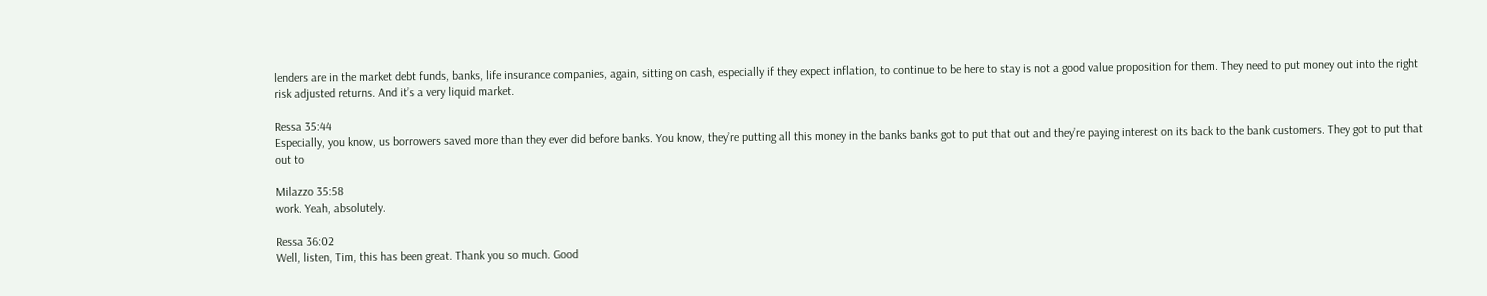lenders are in the market debt funds, banks, life insurance companies, again, sitting on cash, especially if they expect inflation, to continue to be here to stay is not a good value proposition for them. They need to put money out into the right risk adjusted returns. And it’s a very liquid market.

Ressa 35:44
Especially, you know, us borrowers saved more than they ever did before banks. You know, they’re putting all this money in the banks banks got to put that out and they’re paying interest on its back to the bank customers. They got to put that out to

Milazzo 35:58
work. Yeah, absolutely.

Ressa 36:02
Well, listen, Tim, this has been great. Thank you so much. Good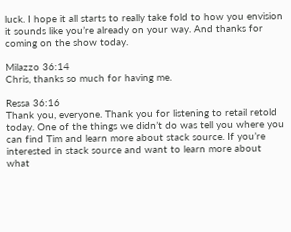luck. I hope it all starts to really take fold to how you envision it sounds like you’re already on your way. And thanks for coming on the show today.

Milazzo 36:14
Chris, thanks so much for having me.

Ressa 36:16
Thank you, everyone. Thank you for listening to retail retold today. One of the things we didn’t do was tell you where you can find Tim and learn more about stack source. If you’re interested in stack source and want to learn more about what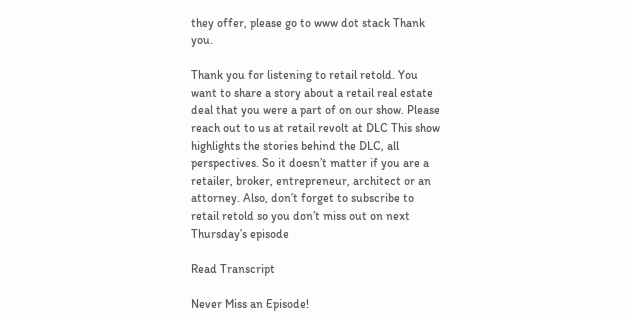they offer, please go to www dot stack Thank you.

Thank you for listening to retail retold. You want to share a story about a retail real estate deal that you were a part of on our show. Please reach out to us at retail revolt at DLC This show highlights the stories behind the DLC, all perspectives. So it doesn’t matter if you are a retailer, broker, entrepreneur, architect or an attorney. Also, don’t forget to subscribe to retail retold so you don’t miss out on next Thursday’s episode

Read Transcript

Never Miss an Episode!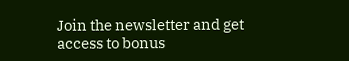Join the newsletter and get access to bonus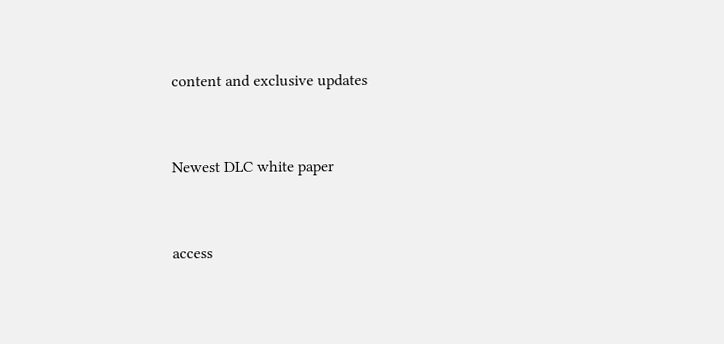content and exclusive updates


Newest DLC white paper


access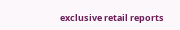exclusive retail reports